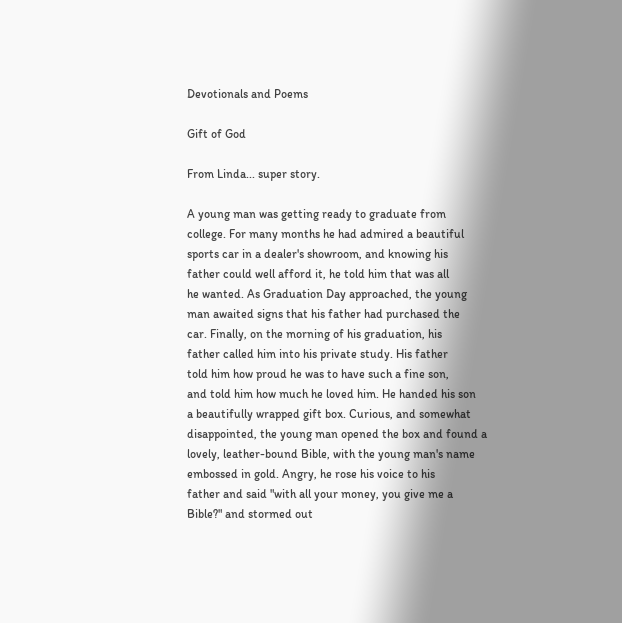Devotionals and Poems

Gift of God

From Linda... super story.

A young man was getting ready to graduate from
college. For many months he had admired a beautiful
sports car in a dealer's showroom, and knowing his
father could well afford it, he told him that was all
he wanted. As Graduation Day approached, the young
man awaited signs that his father had purchased the
car. Finally, on the morning of his graduation, his
father called him into his private study. His father
told him how proud he was to have such a fine son,
and told him how much he loved him. He handed his son
a beautifully wrapped gift box. Curious, and somewhat
disappointed, the young man opened the box and found a
lovely, leather-bound Bible, with the young man's name
embossed in gold. Angry, he rose his voice to his
father and said "with all your money, you give me a
Bible?" and stormed out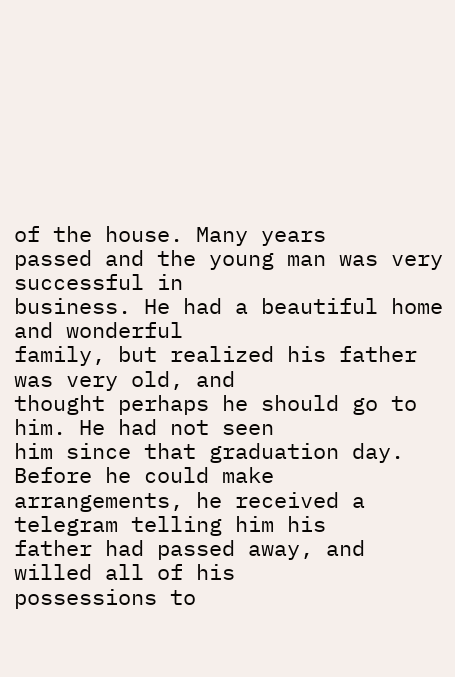of the house. Many years
passed and the young man was very successful in
business. He had a beautiful home and wonderful
family, but realized his father was very old, and
thought perhaps he should go to him. He had not seen
him since that graduation day. Before he could make
arrangements, he received a telegram telling him his
father had passed away, and willed all of his
possessions to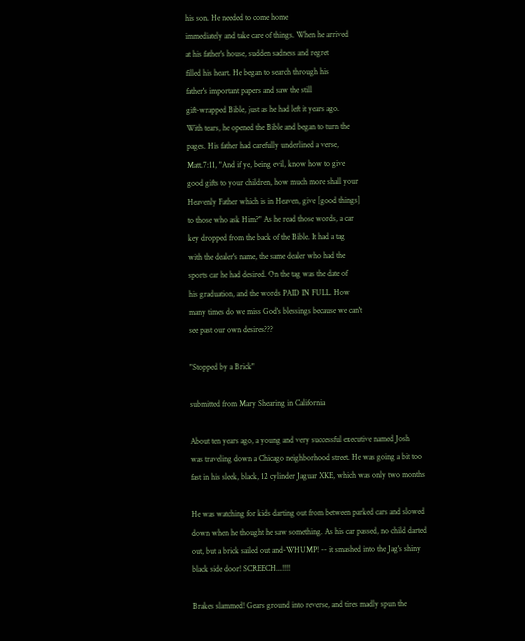his son. He needed to come home
immediately and take care of things. When he arrived
at his father's house, sudden sadness and regret
filled his heart. He began to search through his
father's important papers and saw the still
gift-wrapped Bible, just as he had left it years ago.
With tears, he opened the Bible and began to turn the
pages. His father had carefully underlined a verse,
Matt.7:11, "And if ye, being evil, know how to give
good gifts to your children, how much more shall your
Heavenly Father which is in Heaven, give [good things]
to those who ask Him?" As he read those words, a car
key dropped from the back of the Bible. It had a tag
with the dealer's name, the same dealer who had the
sports car he had desired. On the tag was the date of
his graduation, and the words PAID IN FULL. How
many times do we miss God's blessings because we can't
see past our own desires???

"Stopped by a Brick"

submitted from Mary Shearing in California

About ten years ago, a young and very successful executive named Josh
was traveling down a Chicago neighborhood street. He was going a bit too
fast in his sleek, black, 12 cylinder Jaguar XKE, which was only two months

He was watching for kids darting out from between parked cars and slowed
down when he thought he saw something. As his car passed, no child darted
out, but a brick sailed out and-WHUMP! -- it smashed into the Jag's shiny
black side door! SCREECH...!!!!

Brakes slammed! Gears ground into reverse, and tires madly spun the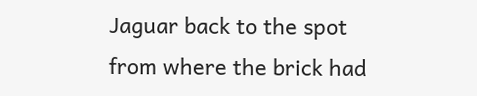Jaguar back to the spot from where the brick had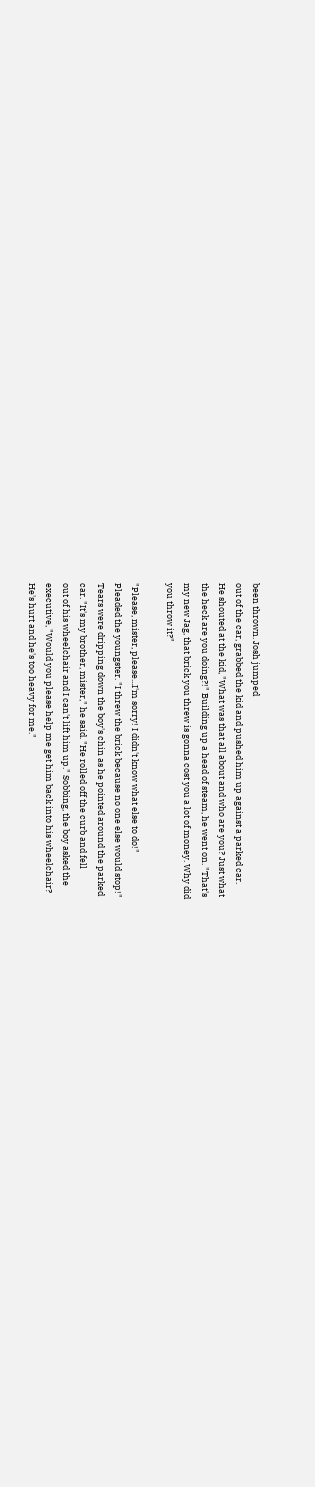been thrown. Josh jumped
out of the car, grabbed the kid and pushed him up against a parked car.
He shouted at the kid, "What was that all about and who are you? Just what
the heck are you doing?!" Building up a head of steam, he went on. "That's
my new Jag, that brick you threw is gonna cost you a lot of money. Why did
you throw it?"

"Please, mister, please...I'm sorry! I didn't know what else to do!"
Pleaded the youngster. "I threw the brick because no one else would stop!"
Tears were dripping down the boy's chin as he pointed around the parked
car. "It's my brother, mister," he said. "He rolled off the curb and fell
out of his wheelchair and I can't lift him up." Sobbing, the boy asked the
executive, "Would you please help me get him back into his wheelchair?
He's hurt and he's too heavy for me."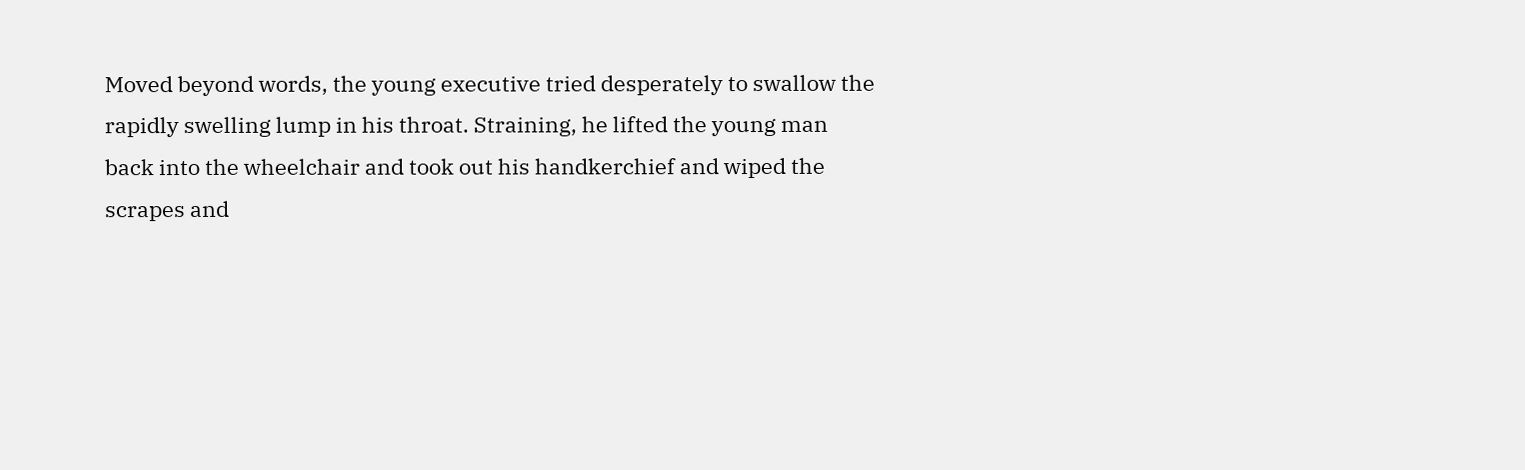Moved beyond words, the young executive tried desperately to swallow the
rapidly swelling lump in his throat. Straining, he lifted the young man
back into the wheelchair and took out his handkerchief and wiped the
scrapes and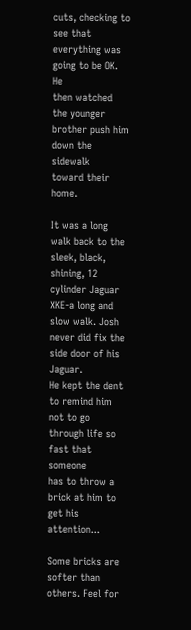cuts, checking to see that everything was going to be OK. He
then watched the younger brother push him down the sidewalk
toward their home.

It was a long walk back to the sleek, black, shining, 12 cylinder Jaguar
XKE-a long and slow walk. Josh never did fix the side door of his Jaguar.
He kept the dent to remind him not to go through life so fast that someone
has to throw a brick at him to get his attention...

Some bricks are softer than others. Feel for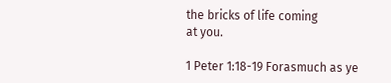the bricks of life coming
at you.

1 Peter 1:18-19 Forasmuch as ye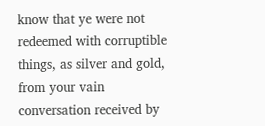know that ye were not redeemed with corruptible
things, as silver and gold, from your vain conversation received by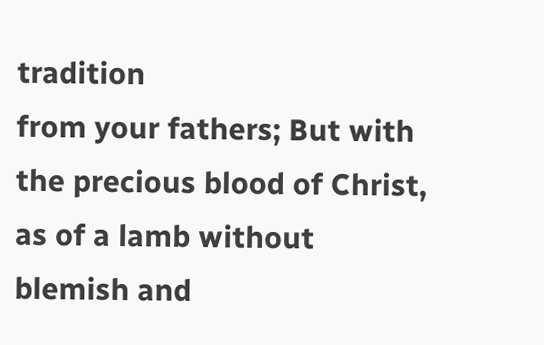tradition
from your fathers; But with the precious blood of Christ, as of a lamb without
blemish and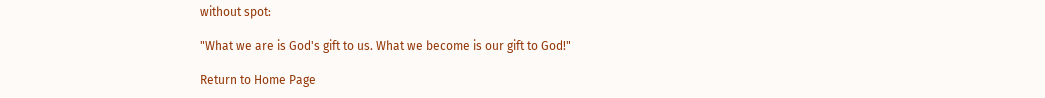without spot:

"What we are is God's gift to us. What we become is our gift to God!"

Return to Home Page